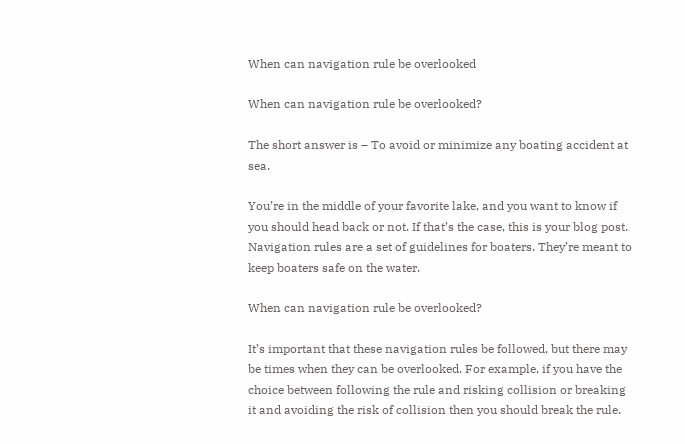When can navigation rule be overlooked

When can navigation rule be overlooked?

The short answer is – To avoid or minimize any boating accident at sea.

You’re in the middle of your favorite lake, and you want to know if you should head back or not. If that’s the case, this is your blog post. Navigation rules are a set of guidelines for boaters. They’re meant to keep boaters safe on the water.

When can navigation rule be overlooked?

It’s important that these navigation rules be followed, but there may be times when they can be overlooked. For example, if you have the choice between following the rule and risking collision or breaking it and avoiding the risk of collision then you should break the rule.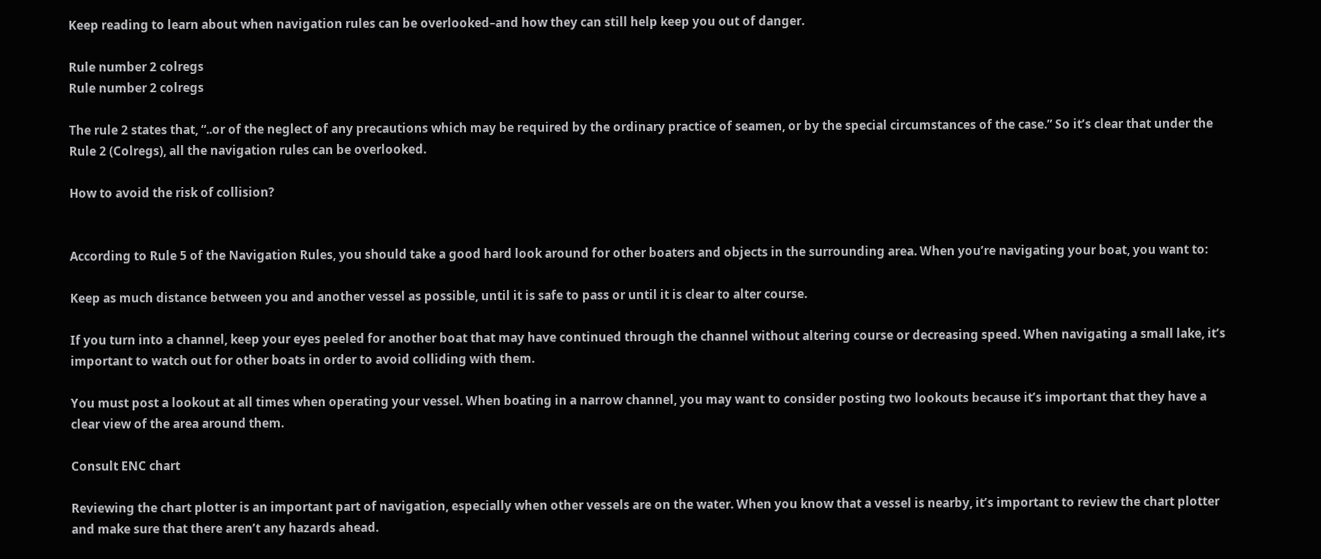Keep reading to learn about when navigation rules can be overlooked–and how they can still help keep you out of danger.

Rule number 2 colregs
Rule number 2 colregs

The rule 2 states that, “..or of the neglect of any precautions which may be required by the ordinary practice of seamen, or by the special circumstances of the case.” So it’s clear that under the Rule 2 (Colregs), all the navigation rules can be overlooked.

How to avoid the risk of collision?


According to Rule 5 of the Navigation Rules, you should take a good hard look around for other boaters and objects in the surrounding area. When you’re navigating your boat, you want to:

Keep as much distance between you and another vessel as possible, until it is safe to pass or until it is clear to alter course.

If you turn into a channel, keep your eyes peeled for another boat that may have continued through the channel without altering course or decreasing speed. When navigating a small lake, it’s important to watch out for other boats in order to avoid colliding with them.

You must post a lookout at all times when operating your vessel. When boating in a narrow channel, you may want to consider posting two lookouts because it’s important that they have a clear view of the area around them.

Consult ENC chart

Reviewing the chart plotter is an important part of navigation, especially when other vessels are on the water. When you know that a vessel is nearby, it’s important to review the chart plotter and make sure that there aren’t any hazards ahead.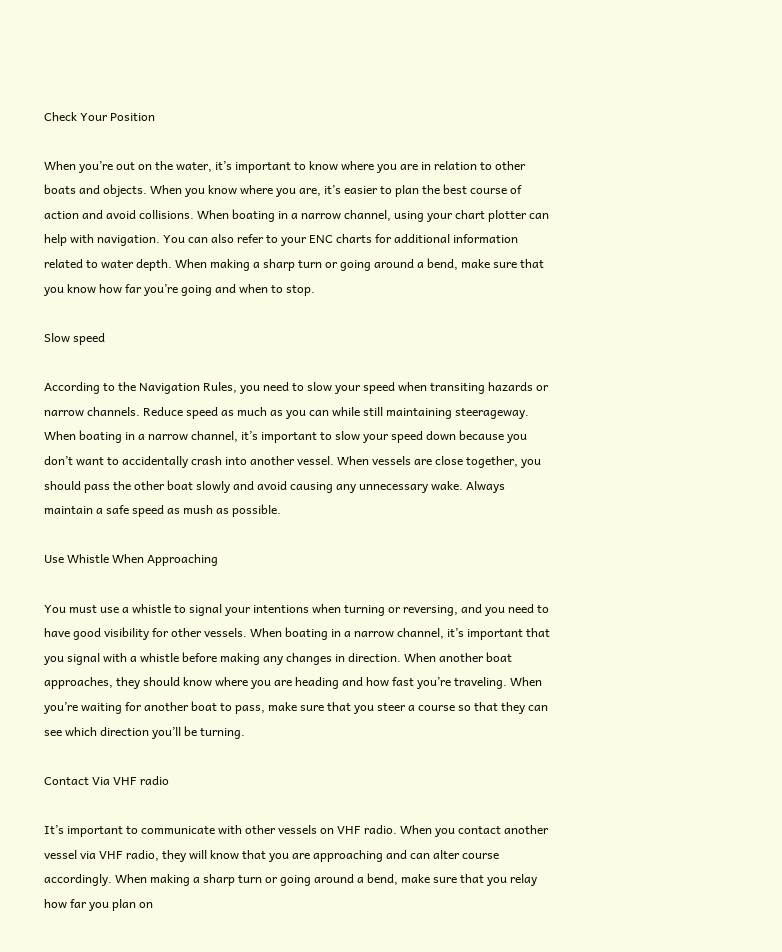Check Your Position

When you’re out on the water, it’s important to know where you are in relation to other boats and objects. When you know where you are, it’s easier to plan the best course of action and avoid collisions. When boating in a narrow channel, using your chart plotter can help with navigation. You can also refer to your ENC charts for additional information related to water depth. When making a sharp turn or going around a bend, make sure that you know how far you’re going and when to stop.

Slow speed

According to the Navigation Rules, you need to slow your speed when transiting hazards or narrow channels. Reduce speed as much as you can while still maintaining steerageway. When boating in a narrow channel, it’s important to slow your speed down because you don’t want to accidentally crash into another vessel. When vessels are close together, you should pass the other boat slowly and avoid causing any unnecessary wake. Always maintain a safe speed as mush as possible.

Use Whistle When Approaching

You must use a whistle to signal your intentions when turning or reversing, and you need to have good visibility for other vessels. When boating in a narrow channel, it’s important that you signal with a whistle before making any changes in direction. When another boat approaches, they should know where you are heading and how fast you’re traveling. When you’re waiting for another boat to pass, make sure that you steer a course so that they can see which direction you’ll be turning.

Contact Via VHF radio

It’s important to communicate with other vessels on VHF radio. When you contact another vessel via VHF radio, they will know that you are approaching and can alter course accordingly. When making a sharp turn or going around a bend, make sure that you relay how far you plan on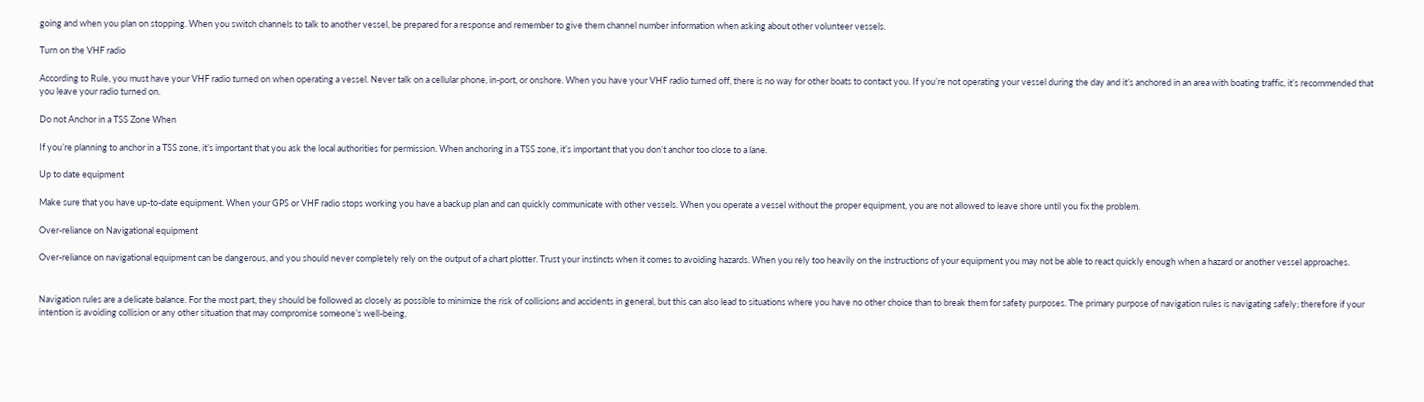going and when you plan on stopping. When you switch channels to talk to another vessel, be prepared for a response and remember to give them channel number information when asking about other volunteer vessels.

Turn on the VHF radio

According to Rule, you must have your VHF radio turned on when operating a vessel. Never talk on a cellular phone, in-port, or onshore. When you have your VHF radio turned off, there is no way for other boats to contact you. If you’re not operating your vessel during the day and it’s anchored in an area with boating traffic, it’s recommended that you leave your radio turned on.

Do not Anchor in a TSS Zone When

If you’re planning to anchor in a TSS zone, it’s important that you ask the local authorities for permission. When anchoring in a TSS zone, it’s important that you don’t anchor too close to a lane.

Up to date equipment

Make sure that you have up-to-date equipment. When your GPS or VHF radio stops working you have a backup plan and can quickly communicate with other vessels. When you operate a vessel without the proper equipment, you are not allowed to leave shore until you fix the problem.

Over-reliance on Navigational equipment

Over-reliance on navigational equipment can be dangerous, and you should never completely rely on the output of a chart plotter. Trust your instincts when it comes to avoiding hazards. When you rely too heavily on the instructions of your equipment you may not be able to react quickly enough when a hazard or another vessel approaches.


Navigation rules are a delicate balance. For the most part, they should be followed as closely as possible to minimize the risk of collisions and accidents in general, but this can also lead to situations where you have no other choice than to break them for safety purposes. The primary purpose of navigation rules is navigating safely; therefore if your intention is avoiding collision or any other situation that may compromise someone’s well-being,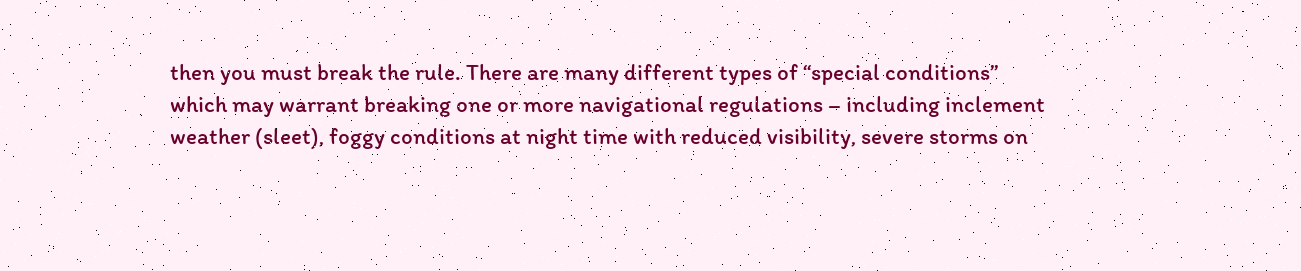then you must break the rule. There are many different types of “special conditions” which may warrant breaking one or more navigational regulations – including inclement weather (sleet), foggy conditions at night time with reduced visibility, severe storms on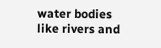water bodies like rivers and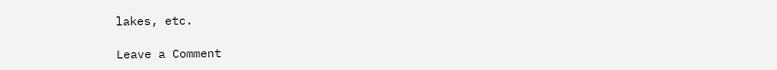lakes, etc.

Leave a Comment